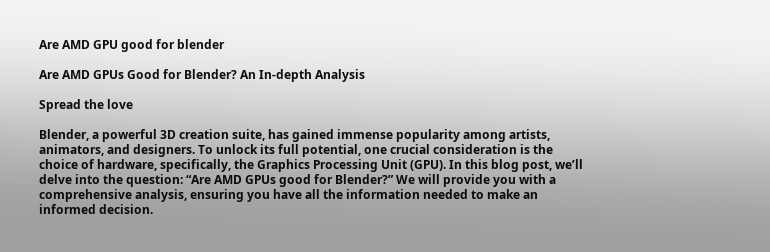Are AMD GPU good for blender

Are AMD GPUs Good for Blender? An In-depth Analysis

Spread the love

Blender, a powerful 3D creation suite, has gained immense popularity among artists, animators, and designers. To unlock its full potential, one crucial consideration is the choice of hardware, specifically, the Graphics Processing Unit (GPU). In this blog post, we’ll delve into the question: “Are AMD GPUs good for Blender?” We will provide you with a comprehensive analysis, ensuring you have all the information needed to make an informed decision.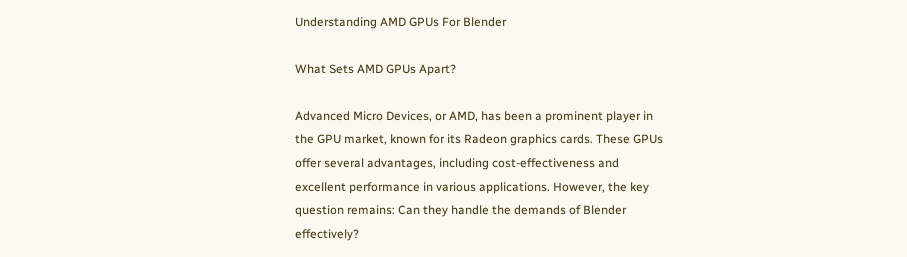Understanding AMD GPUs For Blender

What Sets AMD GPUs Apart?

Advanced Micro Devices, or AMD, has been a prominent player in the GPU market, known for its Radeon graphics cards. These GPUs offer several advantages, including cost-effectiveness and excellent performance in various applications. However, the key question remains: Can they handle the demands of Blender effectively?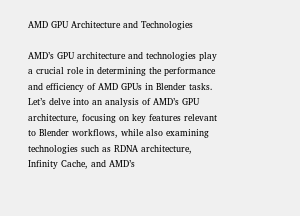AMD GPU Architecture and Technologies

AMD’s GPU architecture and technologies play a crucial role in determining the performance and efficiency of AMD GPUs in Blender tasks. Let’s delve into an analysis of AMD’s GPU architecture, focusing on key features relevant to Blender workflows, while also examining technologies such as RDNA architecture, Infinity Cache, and AMD’s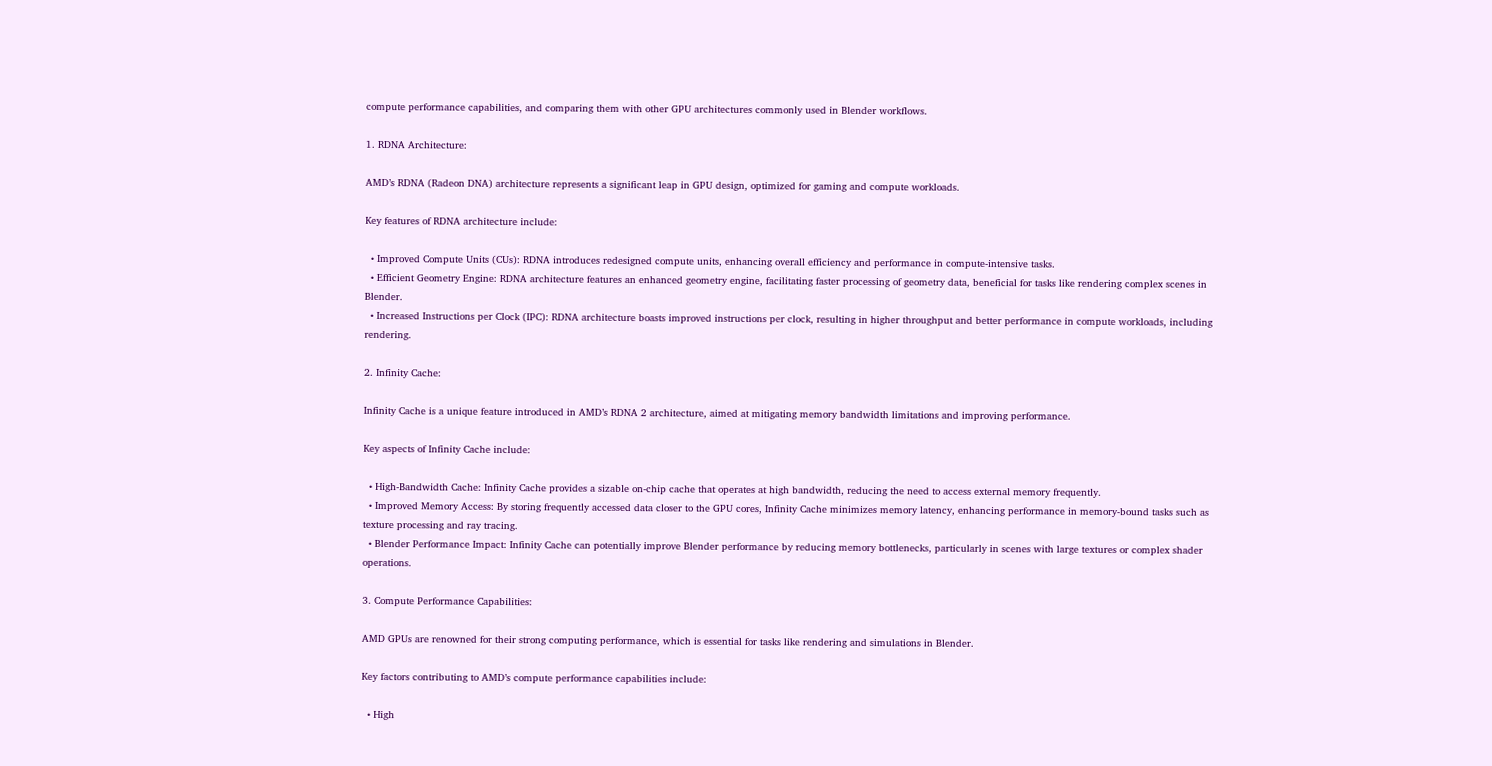compute performance capabilities, and comparing them with other GPU architectures commonly used in Blender workflows.

1. RDNA Architecture:

AMD’s RDNA (Radeon DNA) architecture represents a significant leap in GPU design, optimized for gaming and compute workloads.

Key features of RDNA architecture include:

  • Improved Compute Units (CUs): RDNA introduces redesigned compute units, enhancing overall efficiency and performance in compute-intensive tasks.
  • Efficient Geometry Engine: RDNA architecture features an enhanced geometry engine, facilitating faster processing of geometry data, beneficial for tasks like rendering complex scenes in Blender.
  • Increased Instructions per Clock (IPC): RDNA architecture boasts improved instructions per clock, resulting in higher throughput and better performance in compute workloads, including rendering.

2. Infinity Cache:

Infinity Cache is a unique feature introduced in AMD’s RDNA 2 architecture, aimed at mitigating memory bandwidth limitations and improving performance.

Key aspects of Infinity Cache include:

  • High-Bandwidth Cache: Infinity Cache provides a sizable on-chip cache that operates at high bandwidth, reducing the need to access external memory frequently.
  • Improved Memory Access: By storing frequently accessed data closer to the GPU cores, Infinity Cache minimizes memory latency, enhancing performance in memory-bound tasks such as texture processing and ray tracing.
  • Blender Performance Impact: Infinity Cache can potentially improve Blender performance by reducing memory bottlenecks, particularly in scenes with large textures or complex shader operations.

3. Compute Performance Capabilities:

AMD GPUs are renowned for their strong computing performance, which is essential for tasks like rendering and simulations in Blender.

Key factors contributing to AMD’s compute performance capabilities include:

  • High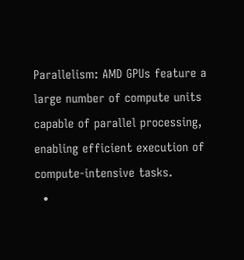Parallelism: AMD GPUs feature a large number of compute units capable of parallel processing, enabling efficient execution of compute-intensive tasks.
  •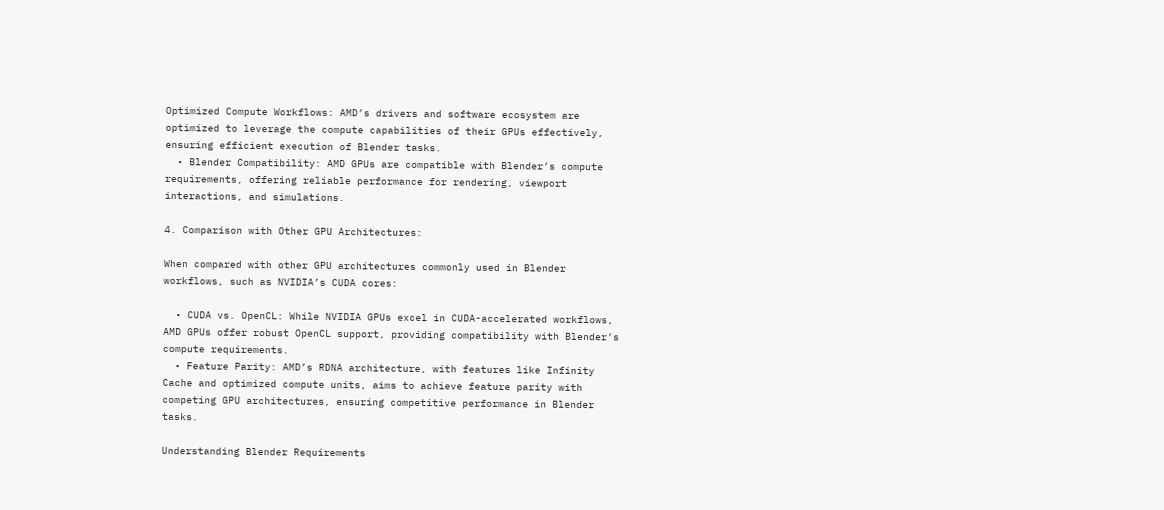Optimized Compute Workflows: AMD’s drivers and software ecosystem are optimized to leverage the compute capabilities of their GPUs effectively, ensuring efficient execution of Blender tasks.
  • Blender Compatibility: AMD GPUs are compatible with Blender’s compute requirements, offering reliable performance for rendering, viewport interactions, and simulations.

4. Comparison with Other GPU Architectures:

When compared with other GPU architectures commonly used in Blender workflows, such as NVIDIA’s CUDA cores:

  • CUDA vs. OpenCL: While NVIDIA GPUs excel in CUDA-accelerated workflows, AMD GPUs offer robust OpenCL support, providing compatibility with Blender’s compute requirements.
  • Feature Parity: AMD’s RDNA architecture, with features like Infinity Cache and optimized compute units, aims to achieve feature parity with competing GPU architectures, ensuring competitive performance in Blender tasks.

Understanding Blender Requirements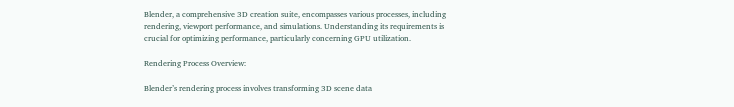Blender, a comprehensive 3D creation suite, encompasses various processes, including rendering, viewport performance, and simulations. Understanding its requirements is crucial for optimizing performance, particularly concerning GPU utilization.

Rendering Process Overview:

Blender’s rendering process involves transforming 3D scene data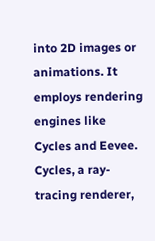into 2D images or animations. It employs rendering engines like Cycles and Eevee. Cycles, a ray-tracing renderer,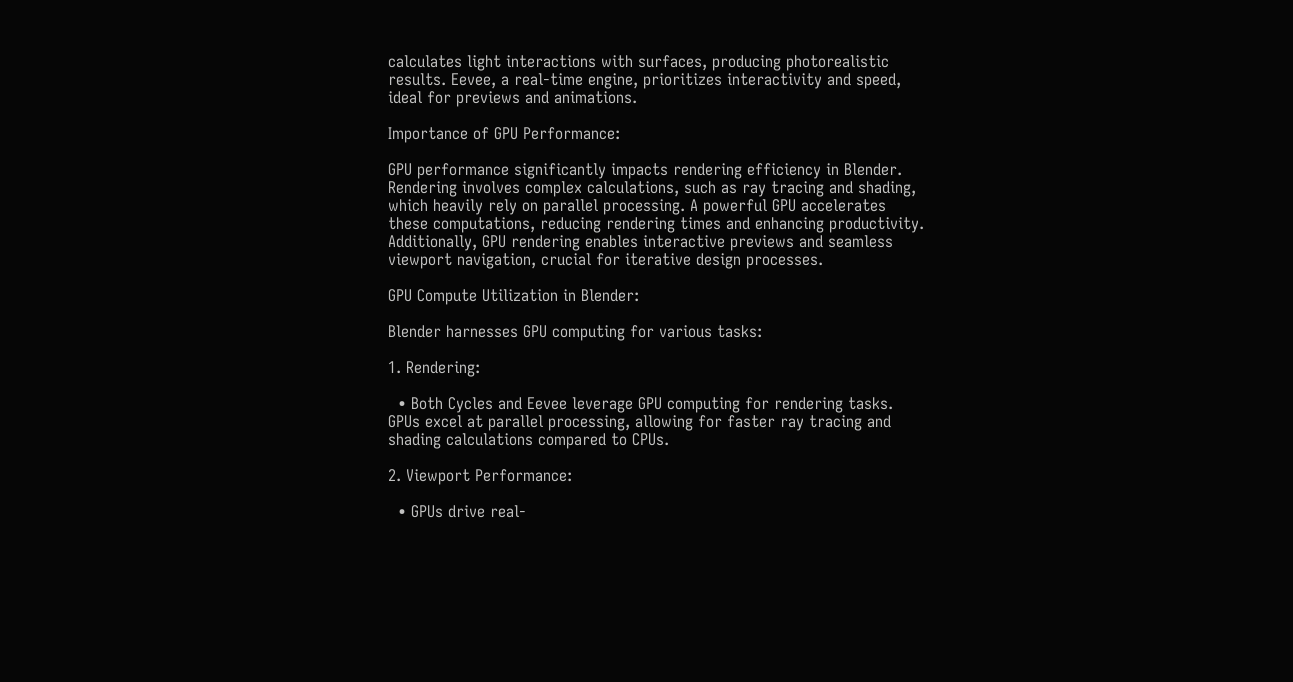calculates light interactions with surfaces, producing photorealistic results. Eevee, a real-time engine, prioritizes interactivity and speed, ideal for previews and animations.

Importance of GPU Performance:

GPU performance significantly impacts rendering efficiency in Blender. Rendering involves complex calculations, such as ray tracing and shading, which heavily rely on parallel processing. A powerful GPU accelerates these computations, reducing rendering times and enhancing productivity. Additionally, GPU rendering enables interactive previews and seamless viewport navigation, crucial for iterative design processes.

GPU Compute Utilization in Blender:

Blender harnesses GPU computing for various tasks:

1. Rendering:

  • Both Cycles and Eevee leverage GPU computing for rendering tasks. GPUs excel at parallel processing, allowing for faster ray tracing and shading calculations compared to CPUs.

2. Viewport Performance:

  • GPUs drive real-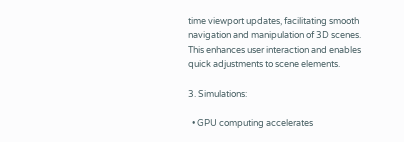time viewport updates, facilitating smooth navigation and manipulation of 3D scenes. This enhances user interaction and enables quick adjustments to scene elements.

3. Simulations:

  • GPU computing accelerates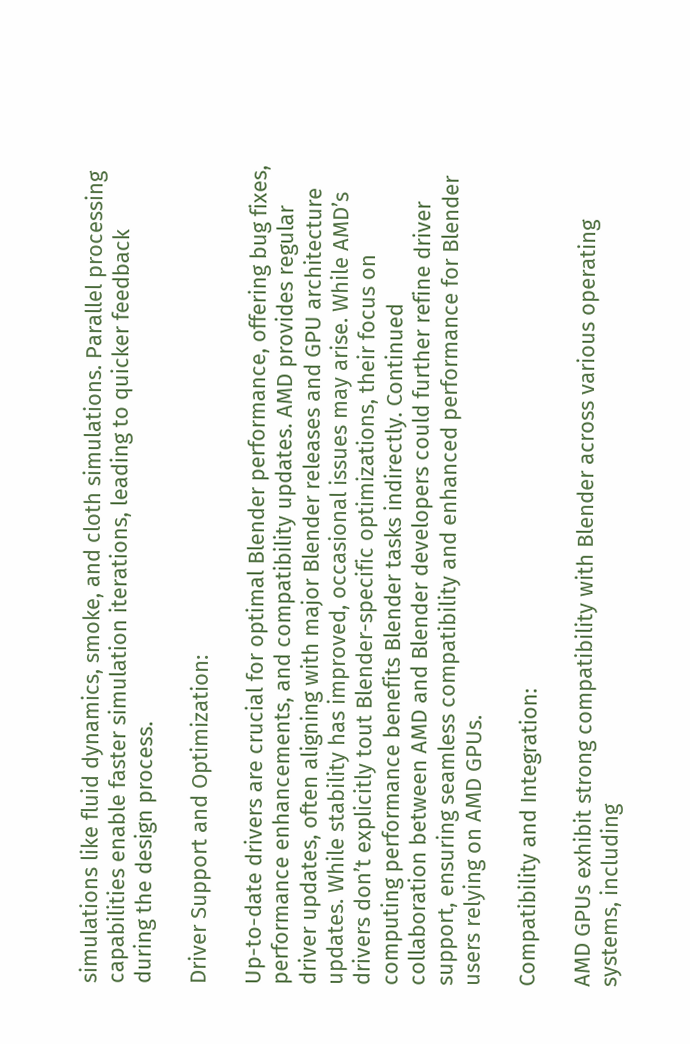simulations like fluid dynamics, smoke, and cloth simulations. Parallel processing capabilities enable faster simulation iterations, leading to quicker feedback during the design process.

Driver Support and Optimization:

Up-to-date drivers are crucial for optimal Blender performance, offering bug fixes, performance enhancements, and compatibility updates. AMD provides regular driver updates, often aligning with major Blender releases and GPU architecture updates. While stability has improved, occasional issues may arise. While AMD’s drivers don’t explicitly tout Blender-specific optimizations, their focus on computing performance benefits Blender tasks indirectly. Continued collaboration between AMD and Blender developers could further refine driver support, ensuring seamless compatibility and enhanced performance for Blender users relying on AMD GPUs.

Compatibility and Integration:

AMD GPUs exhibit strong compatibility with Blender across various operating systems, including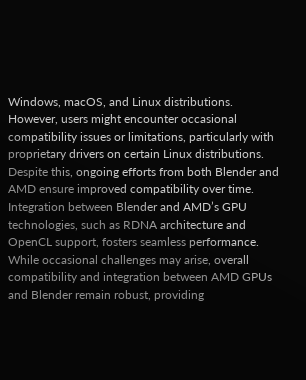Windows, macOS, and Linux distributions. However, users might encounter occasional compatibility issues or limitations, particularly with proprietary drivers on certain Linux distributions. Despite this, ongoing efforts from both Blender and AMD ensure improved compatibility over time. Integration between Blender and AMD’s GPU technologies, such as RDNA architecture and OpenCL support, fosters seamless performance. While occasional challenges may arise, overall compatibility and integration between AMD GPUs and Blender remain robust, providing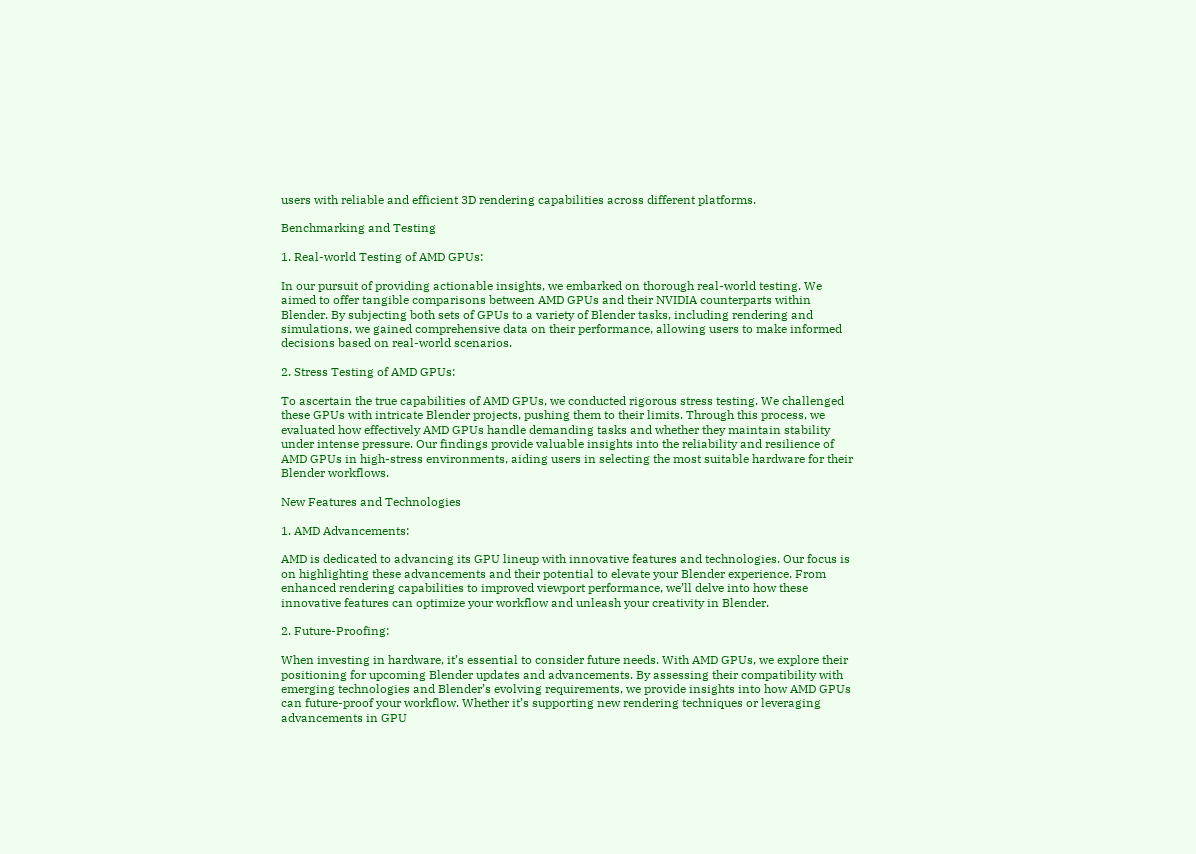users with reliable and efficient 3D rendering capabilities across different platforms.

Benchmarking and Testing

1. Real-world Testing of AMD GPUs:

In our pursuit of providing actionable insights, we embarked on thorough real-world testing. We aimed to offer tangible comparisons between AMD GPUs and their NVIDIA counterparts within Blender. By subjecting both sets of GPUs to a variety of Blender tasks, including rendering and simulations, we gained comprehensive data on their performance, allowing users to make informed decisions based on real-world scenarios.

2. Stress Testing of AMD GPUs:

To ascertain the true capabilities of AMD GPUs, we conducted rigorous stress testing. We challenged these GPUs with intricate Blender projects, pushing them to their limits. Through this process, we evaluated how effectively AMD GPUs handle demanding tasks and whether they maintain stability under intense pressure. Our findings provide valuable insights into the reliability and resilience of AMD GPUs in high-stress environments, aiding users in selecting the most suitable hardware for their Blender workflows.

New Features and Technologies

1. AMD Advancements:

AMD is dedicated to advancing its GPU lineup with innovative features and technologies. Our focus is on highlighting these advancements and their potential to elevate your Blender experience. From enhanced rendering capabilities to improved viewport performance, we’ll delve into how these innovative features can optimize your workflow and unleash your creativity in Blender.

2. Future-Proofing:

When investing in hardware, it’s essential to consider future needs. With AMD GPUs, we explore their positioning for upcoming Blender updates and advancements. By assessing their compatibility with emerging technologies and Blender’s evolving requirements, we provide insights into how AMD GPUs can future-proof your workflow. Whether it’s supporting new rendering techniques or leveraging advancements in GPU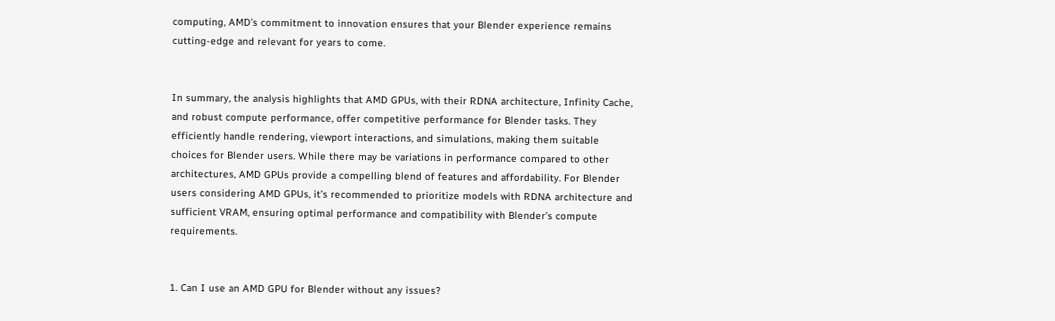computing, AMD’s commitment to innovation ensures that your Blender experience remains cutting-edge and relevant for years to come.


In summary, the analysis highlights that AMD GPUs, with their RDNA architecture, Infinity Cache, and robust compute performance, offer competitive performance for Blender tasks. They efficiently handle rendering, viewport interactions, and simulations, making them suitable choices for Blender users. While there may be variations in performance compared to other architectures, AMD GPUs provide a compelling blend of features and affordability. For Blender users considering AMD GPUs, it’s recommended to prioritize models with RDNA architecture and sufficient VRAM, ensuring optimal performance and compatibility with Blender’s compute requirements.


1. Can I use an AMD GPU for Blender without any issues?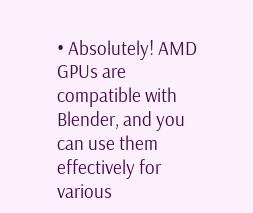• Absolutely! AMD GPUs are compatible with Blender, and you can use them effectively for various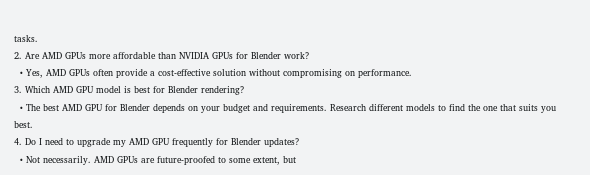tasks.
2. Are AMD GPUs more affordable than NVIDIA GPUs for Blender work?
  • Yes, AMD GPUs often provide a cost-effective solution without compromising on performance.
3. Which AMD GPU model is best for Blender rendering?
  • The best AMD GPU for Blender depends on your budget and requirements. Research different models to find the one that suits you best.
4. Do I need to upgrade my AMD GPU frequently for Blender updates?
  • Not necessarily. AMD GPUs are future-proofed to some extent, but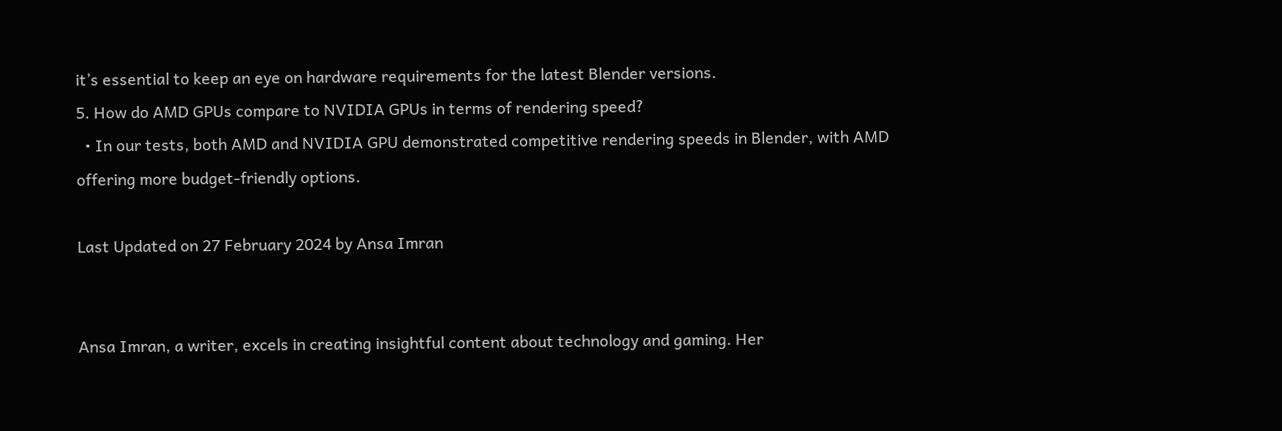it’s essential to keep an eye on hardware requirements for the latest Blender versions.
5. How do AMD GPUs compare to NVIDIA GPUs in terms of rendering speed?
  • In our tests, both AMD and NVIDIA GPU demonstrated competitive rendering speeds in Blender, with AMD offering more budget-friendly options.

Last Updated on 27 February 2024 by Ansa Imran


Ansa Imran, a writer, excels in creating insightful content about technology and gaming. Her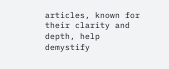articles, known for their clarity and depth, help demystify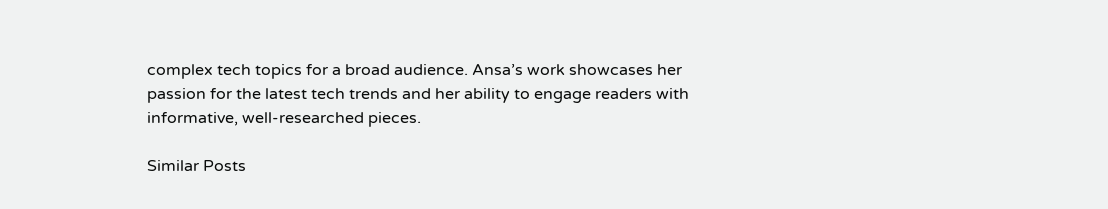complex tech topics for a broad audience. Ansa’s work showcases her passion for the latest tech trends and her ability to engage readers with informative, well-researched pieces.

Similar Posts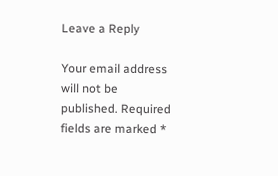Leave a Reply

Your email address will not be published. Required fields are marked *